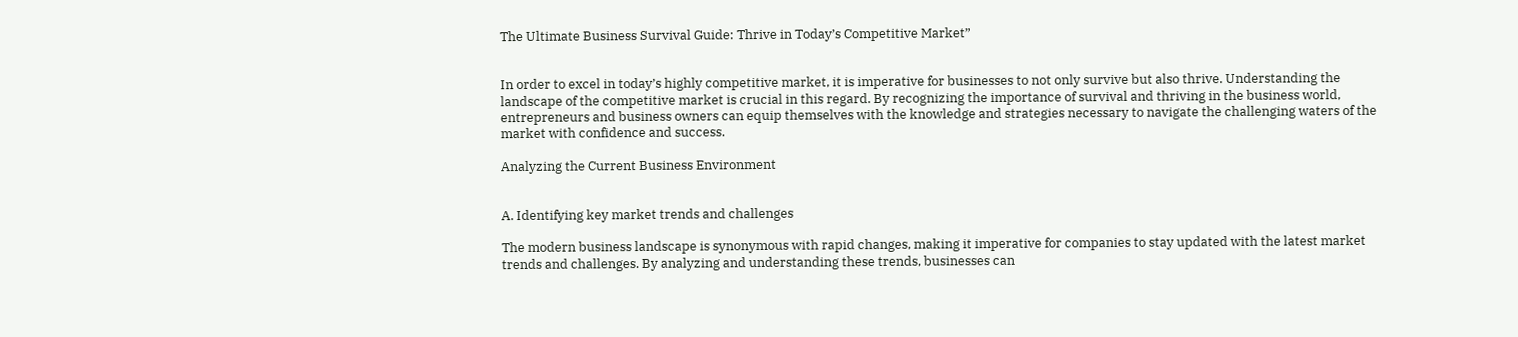The Ultimate Business Survival Guide: Thrive in Today’s Competitive Market”


In order to excel in today’s highly competitive market, it is imperative for businesses to not only survive but also thrive. Understanding the landscape of the competitive market is crucial in this regard. By recognizing the importance of survival and thriving in the business world, entrepreneurs and business owners can equip themselves with the knowledge and strategies necessary to navigate the challenging waters of the market with confidence and success.

Analyzing the Current Business Environment


A. Identifying key market trends and challenges

The modern business landscape is synonymous with rapid changes, making it imperative for companies to stay updated with the latest market trends and challenges. By analyzing and understanding these trends, businesses can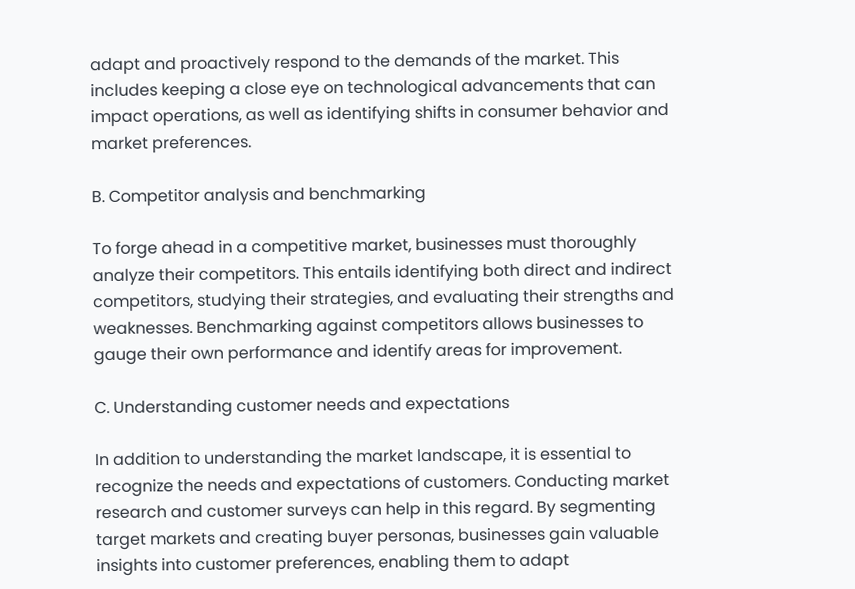adapt and proactively respond to the demands of the market. This includes keeping a close eye on technological advancements that can impact operations, as well as identifying shifts in consumer behavior and market preferences.

B. Competitor analysis and benchmarking

To forge ahead in a competitive market, businesses must thoroughly analyze their competitors. This entails identifying both direct and indirect competitors, studying their strategies, and evaluating their strengths and weaknesses. Benchmarking against competitors allows businesses to gauge their own performance and identify areas for improvement.

C. Understanding customer needs and expectations

In addition to understanding the market landscape, it is essential to recognize the needs and expectations of customers. Conducting market research and customer surveys can help in this regard. By segmenting target markets and creating buyer personas, businesses gain valuable insights into customer preferences, enabling them to adapt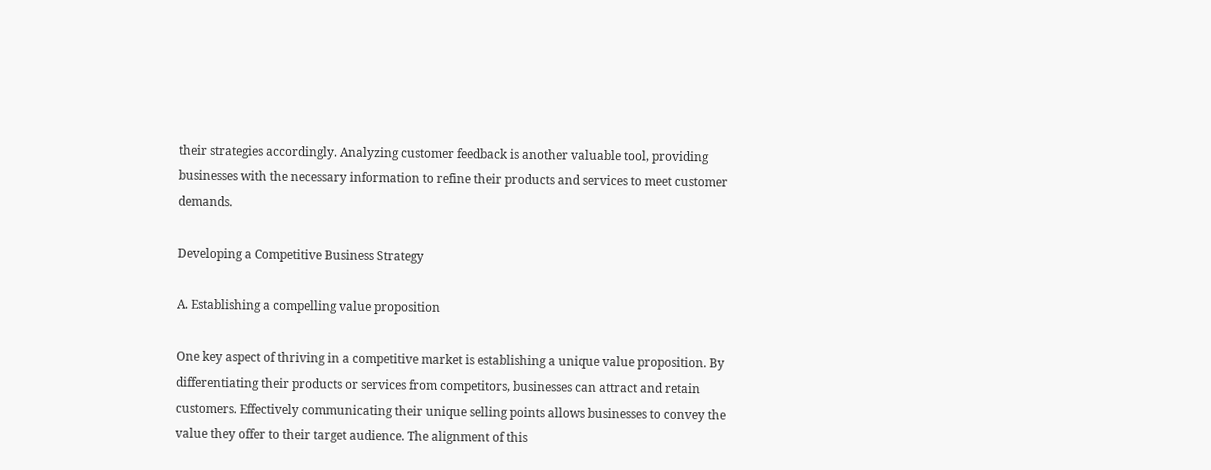their strategies accordingly. Analyzing customer feedback is another valuable tool, providing businesses with the necessary information to refine their products and services to meet customer demands.

Developing a Competitive Business Strategy

A. Establishing a compelling value proposition

One key aspect of thriving in a competitive market is establishing a unique value proposition. By differentiating their products or services from competitors, businesses can attract and retain customers. Effectively communicating their unique selling points allows businesses to convey the value they offer to their target audience. The alignment of this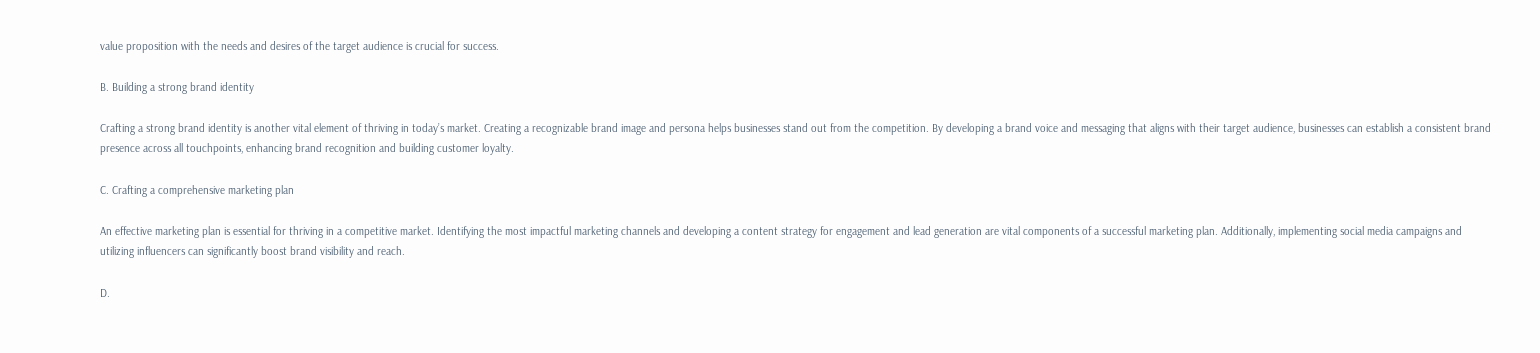value proposition with the needs and desires of the target audience is crucial for success.

B. Building a strong brand identity

Crafting a strong brand identity is another vital element of thriving in today’s market. Creating a recognizable brand image and persona helps businesses stand out from the competition. By developing a brand voice and messaging that aligns with their target audience, businesses can establish a consistent brand presence across all touchpoints, enhancing brand recognition and building customer loyalty.

C. Crafting a comprehensive marketing plan

An effective marketing plan is essential for thriving in a competitive market. Identifying the most impactful marketing channels and developing a content strategy for engagement and lead generation are vital components of a successful marketing plan. Additionally, implementing social media campaigns and utilizing influencers can significantly boost brand visibility and reach.

D.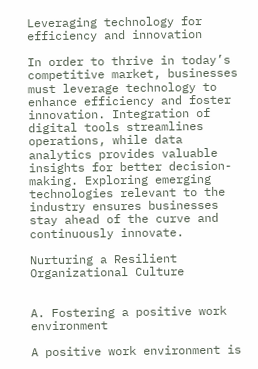Leveraging technology for efficiency and innovation

In order to thrive in today’s competitive market, businesses must leverage technology to enhance efficiency and foster innovation. Integration of digital tools streamlines operations, while data analytics provides valuable insights for better decision-making. Exploring emerging technologies relevant to the industry ensures businesses stay ahead of the curve and continuously innovate.

Nurturing a Resilient Organizational Culture


A. Fostering a positive work environment

A positive work environment is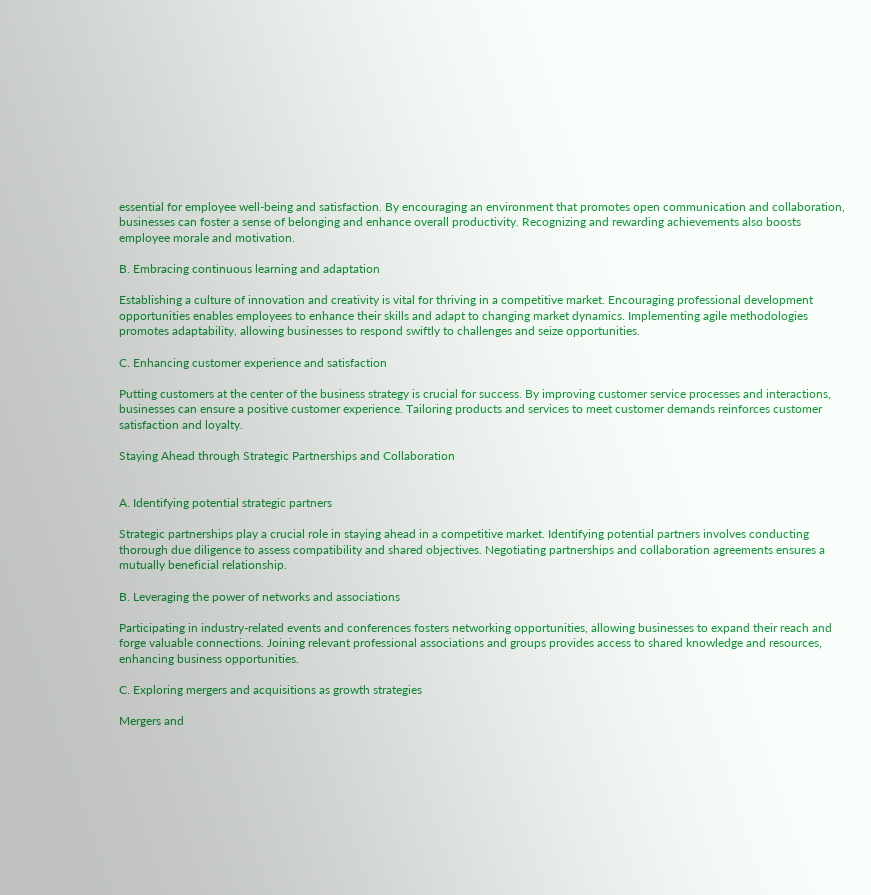essential for employee well-being and satisfaction. By encouraging an environment that promotes open communication and collaboration, businesses can foster a sense of belonging and enhance overall productivity. Recognizing and rewarding achievements also boosts employee morale and motivation.

B. Embracing continuous learning and adaptation

Establishing a culture of innovation and creativity is vital for thriving in a competitive market. Encouraging professional development opportunities enables employees to enhance their skills and adapt to changing market dynamics. Implementing agile methodologies promotes adaptability, allowing businesses to respond swiftly to challenges and seize opportunities.

C. Enhancing customer experience and satisfaction

Putting customers at the center of the business strategy is crucial for success. By improving customer service processes and interactions, businesses can ensure a positive customer experience. Tailoring products and services to meet customer demands reinforces customer satisfaction and loyalty.

Staying Ahead through Strategic Partnerships and Collaboration


A. Identifying potential strategic partners

Strategic partnerships play a crucial role in staying ahead in a competitive market. Identifying potential partners involves conducting thorough due diligence to assess compatibility and shared objectives. Negotiating partnerships and collaboration agreements ensures a mutually beneficial relationship.

B. Leveraging the power of networks and associations

Participating in industry-related events and conferences fosters networking opportunities, allowing businesses to expand their reach and forge valuable connections. Joining relevant professional associations and groups provides access to shared knowledge and resources, enhancing business opportunities.

C. Exploring mergers and acquisitions as growth strategies

Mergers and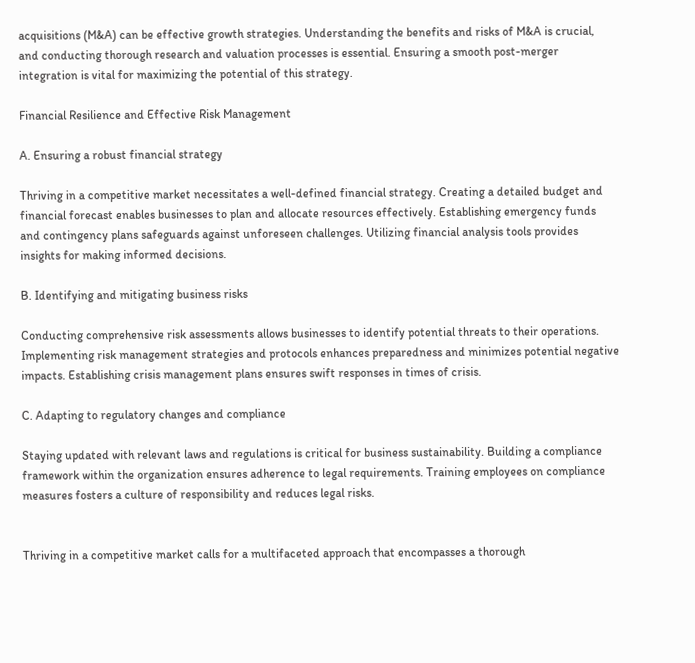acquisitions (M&A) can be effective growth strategies. Understanding the benefits and risks of M&A is crucial, and conducting thorough research and valuation processes is essential. Ensuring a smooth post-merger integration is vital for maximizing the potential of this strategy.

Financial Resilience and Effective Risk Management

A. Ensuring a robust financial strategy

Thriving in a competitive market necessitates a well-defined financial strategy. Creating a detailed budget and financial forecast enables businesses to plan and allocate resources effectively. Establishing emergency funds and contingency plans safeguards against unforeseen challenges. Utilizing financial analysis tools provides insights for making informed decisions.

B. Identifying and mitigating business risks

Conducting comprehensive risk assessments allows businesses to identify potential threats to their operations. Implementing risk management strategies and protocols enhances preparedness and minimizes potential negative impacts. Establishing crisis management plans ensures swift responses in times of crisis.

C. Adapting to regulatory changes and compliance

Staying updated with relevant laws and regulations is critical for business sustainability. Building a compliance framework within the organization ensures adherence to legal requirements. Training employees on compliance measures fosters a culture of responsibility and reduces legal risks.


Thriving in a competitive market calls for a multifaceted approach that encompasses a thorough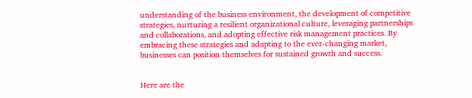understanding of the business environment, the development of competitive strategies, nurturing a resilient organizational culture, leveraging partnerships and collaborations, and adopting effective risk management practices. By embracing these strategies and adapting to the ever-changing market, businesses can position themselves for sustained growth and success.


Here are the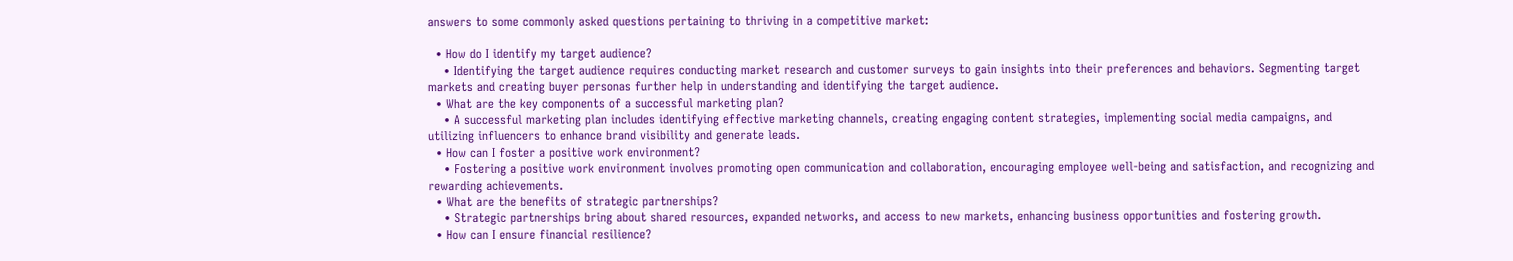answers to some commonly asked questions pertaining to thriving in a competitive market:

  • How do I identify my target audience?
    • Identifying the target audience requires conducting market research and customer surveys to gain insights into their preferences and behaviors. Segmenting target markets and creating buyer personas further help in understanding and identifying the target audience.
  • What are the key components of a successful marketing plan?
    • A successful marketing plan includes identifying effective marketing channels, creating engaging content strategies, implementing social media campaigns, and utilizing influencers to enhance brand visibility and generate leads.
  • How can I foster a positive work environment?
    • Fostering a positive work environment involves promoting open communication and collaboration, encouraging employee well-being and satisfaction, and recognizing and rewarding achievements.
  • What are the benefits of strategic partnerships?
    • Strategic partnerships bring about shared resources, expanded networks, and access to new markets, enhancing business opportunities and fostering growth.
  • How can I ensure financial resilience?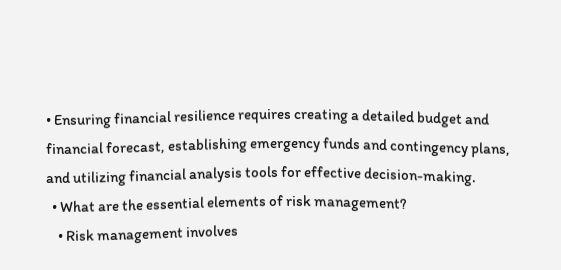• Ensuring financial resilience requires creating a detailed budget and financial forecast, establishing emergency funds and contingency plans, and utilizing financial analysis tools for effective decision-making.
  • What are the essential elements of risk management?
    • Risk management involves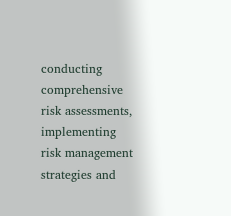conducting comprehensive risk assessments, implementing risk management strategies and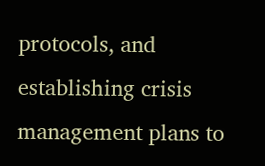protocols, and establishing crisis management plans to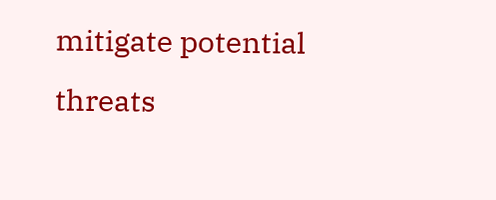mitigate potential threats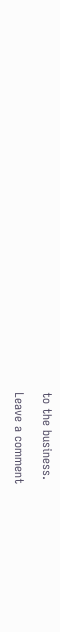to the business.

Leave a comment